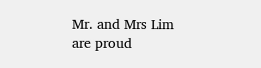Mr. and Mrs Lim are proud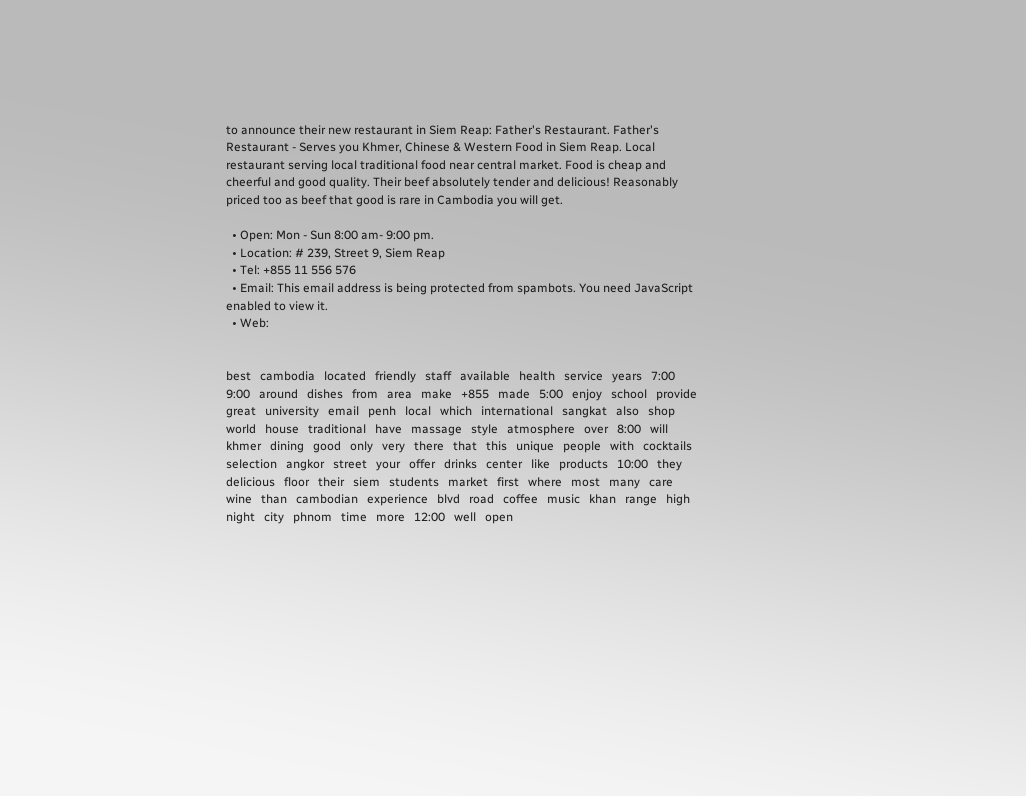to announce their new restaurant in Siem Reap: Father's Restaurant. Father's Restaurant - Serves you Khmer, Chinese & Western Food in Siem Reap. Local restaurant serving local traditional food near central market. Food is cheap and cheerful and good quality. Their beef absolutely tender and delicious! Reasonably priced too as beef that good is rare in Cambodia you will get.

  • Open: Mon - Sun 8:00 am- 9:00 pm.
  • Location: # 239, Street 9, Siem Reap
  • Tel: +855 11 556 576
  • Email: This email address is being protected from spambots. You need JavaScript enabled to view it.
  • Web:


best   cambodia   located   friendly   staff   available   health   service   years   7:00   9:00   around   dishes   from   area   make   +855   made   5:00   enjoy   school   provide   great   university   email   penh   local   which   international   sangkat   also   shop   world   house   traditional   have   massage   style   atmosphere   over   8:00   will   khmer   dining   good   only   very   there   that   this   unique   people   with   cocktails   selection   angkor   street   your   offer   drinks   center   like   products   10:00   they   delicious   floor   their   siem   students   market   first   where   most   many   care   wine   than   cambodian   experience   blvd   road   coffee   music   khan   range   high   night   city   phnom   time   more   12:00   well   open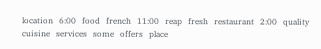location   6:00   food   french   11:00   reap   fresh   restaurant   2:00   quality   cuisine   services   some   offers   place